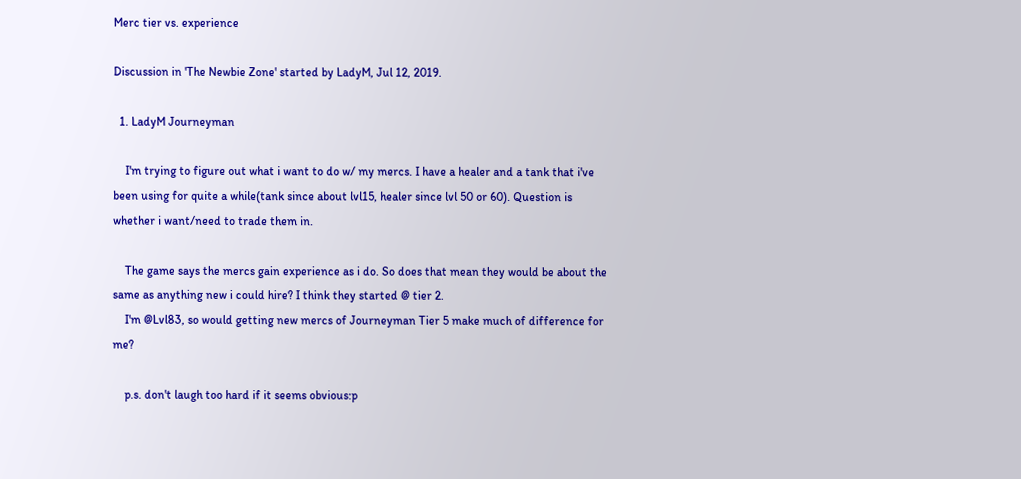Merc tier vs. experience

Discussion in 'The Newbie Zone' started by LadyM, Jul 12, 2019.

  1. LadyM Journeyman

    I'm trying to figure out what i want to do w/ my mercs. I have a healer and a tank that i've been using for quite a while(tank since about lvl15, healer since lvl 50 or 60). Question is whether i want/need to trade them in.

    The game says the mercs gain experience as i do. So does that mean they would be about the same as anything new i could hire? I think they started @ tier 2.
    I'm @Lvl83, so would getting new mercs of Journeyman Tier 5 make much of difference for me?

    p.s. don't laugh too hard if it seems obvious:p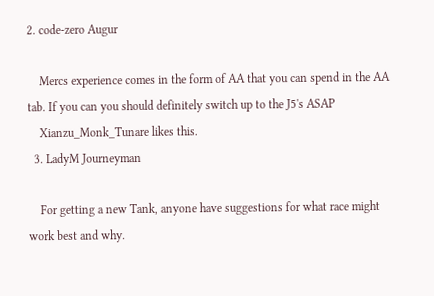2. code-zero Augur

    Mercs experience comes in the form of AA that you can spend in the AA tab. If you can you should definitely switch up to the J5's ASAP
    Xianzu_Monk_Tunare likes this.
  3. LadyM Journeyman

    For getting a new Tank, anyone have suggestions for what race might work best and why.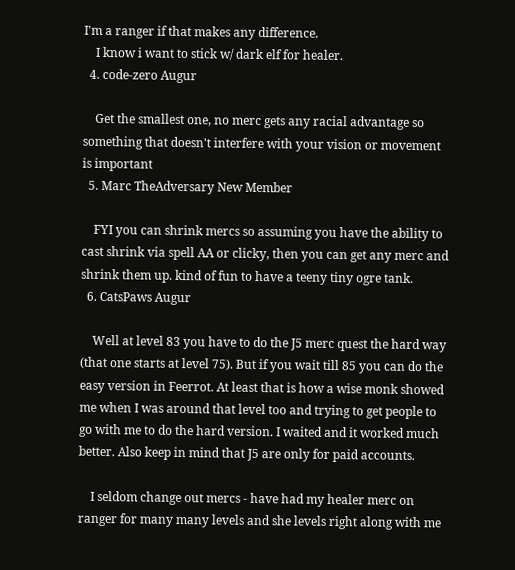I'm a ranger if that makes any difference.
    I know i want to stick w/ dark elf for healer.
  4. code-zero Augur

    Get the smallest one, no merc gets any racial advantage so something that doesn't interfere with your vision or movement is important
  5. Marc TheAdversary New Member

    FYI you can shrink mercs so assuming you have the ability to cast shrink via spell AA or clicky, then you can get any merc and shrink them up. kind of fun to have a teeny tiny ogre tank.
  6. CatsPaws Augur

    Well at level 83 you have to do the J5 merc quest the hard way (that one starts at level 75). But if you wait till 85 you can do the easy version in Feerrot. At least that is how a wise monk showed me when I was around that level too and trying to get people to go with me to do the hard version. I waited and it worked much better. Also keep in mind that J5 are only for paid accounts.

    I seldom change out mercs - have had my healer merc on ranger for many many levels and she levels right along with me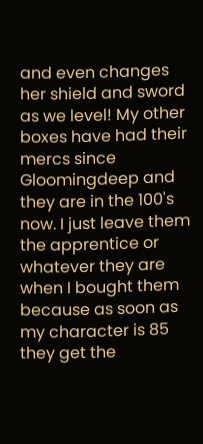and even changes her shield and sword as we level! My other boxes have had their mercs since Gloomingdeep and they are in the 100's now. I just leave them the apprentice or whatever they are when I bought them because as soon as my character is 85 they get the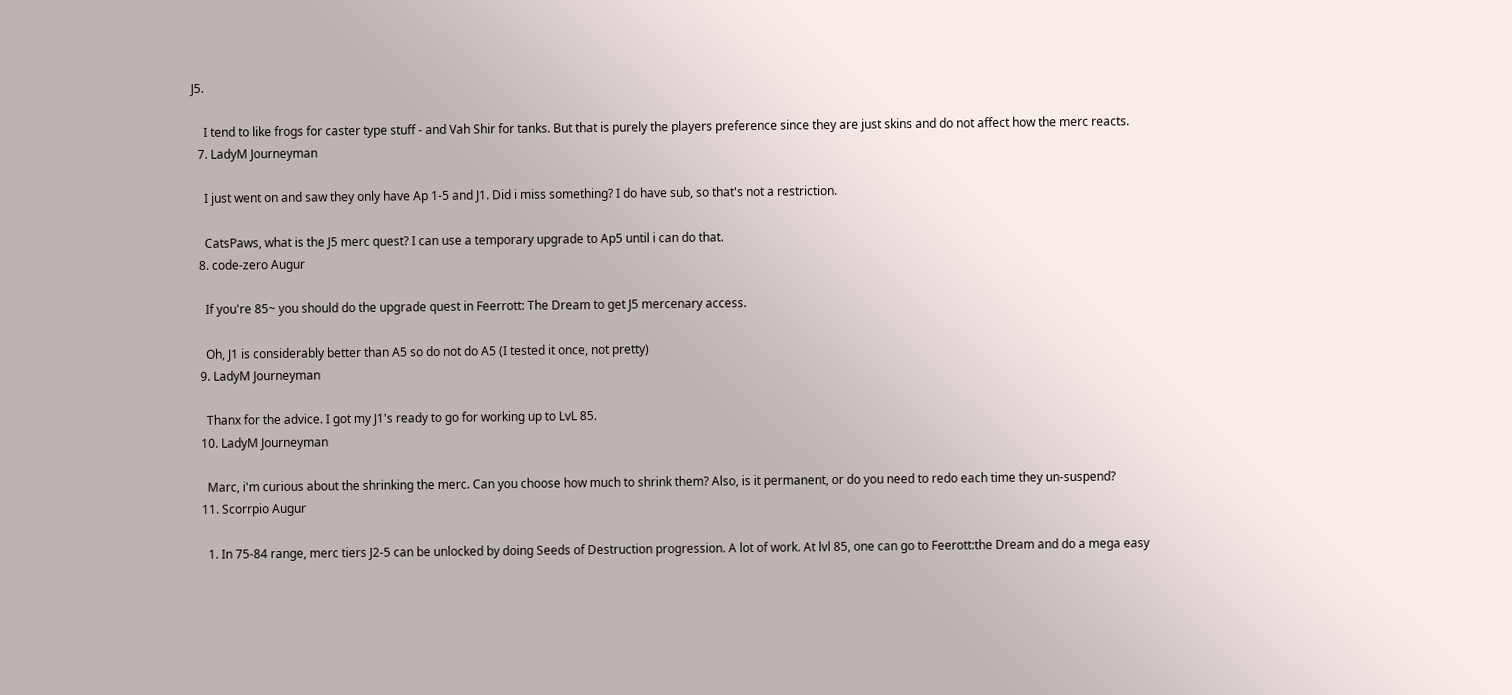J5.

    I tend to like frogs for caster type stuff - and Vah Shir for tanks. But that is purely the players preference since they are just skins and do not affect how the merc reacts.
  7. LadyM Journeyman

    I just went on and saw they only have Ap 1-5 and J1. Did i miss something? I do have sub, so that's not a restriction.

    CatsPaws, what is the J5 merc quest? I can use a temporary upgrade to Ap5 until i can do that.
  8. code-zero Augur

    If you're 85~ you should do the upgrade quest in Feerrott: The Dream to get J5 mercenary access.

    Oh, J1 is considerably better than A5 so do not do A5 (I tested it once, not pretty)
  9. LadyM Journeyman

    Thanx for the advice. I got my J1's ready to go for working up to LvL 85.
  10. LadyM Journeyman

    Marc, i'm curious about the shrinking the merc. Can you choose how much to shrink them? Also, is it permanent, or do you need to redo each time they un-suspend?
  11. Scorrpio Augur

    1. In 75-84 range, merc tiers J2-5 can be unlocked by doing Seeds of Destruction progression. A lot of work. At lvl 85, one can go to Feerott:the Dream and do a mega easy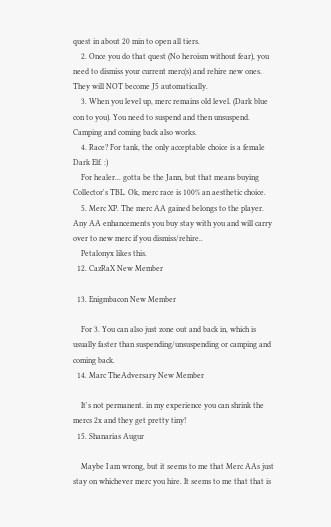quest in about 20 min to open all tiers.
    2. Once you do that quest (No heroism without fear), you need to dismiss your current merc(s) and rehire new ones. They will NOT become J5 automatically.
    3. When you level up, merc remains old level. (Dark blue con to you). You need to suspend and then unsuspend. Camping and coming back also works.
    4. Race? For tank, the only acceptable choice is a female Dark Elf. :)
    For healer... gotta be the Jann, but that means buying Collector's TBL. Ok, merc race is 100% an aesthetic choice.
    5. Merc XP. The merc AA gained belongs to the player. Any AA enhancements you buy stay with you and will carry over to new merc if you dismiss/rehire..
    Petalonyx likes this.
  12. CazRaX New Member

  13. Enigmbacon New Member

    For 3. You can also just zone out and back in, which is usually faster than suspending/unsuspending or camping and coming back.
  14. Marc TheAdversary New Member

    It's not permanent. in my experience you can shrink the mercs 2x and they get pretty tiny!
  15. Shanarias Augur

    Maybe I am wrong, but it seems to me that Merc AAs just stay on whichever merc you hire. It seems to me that that is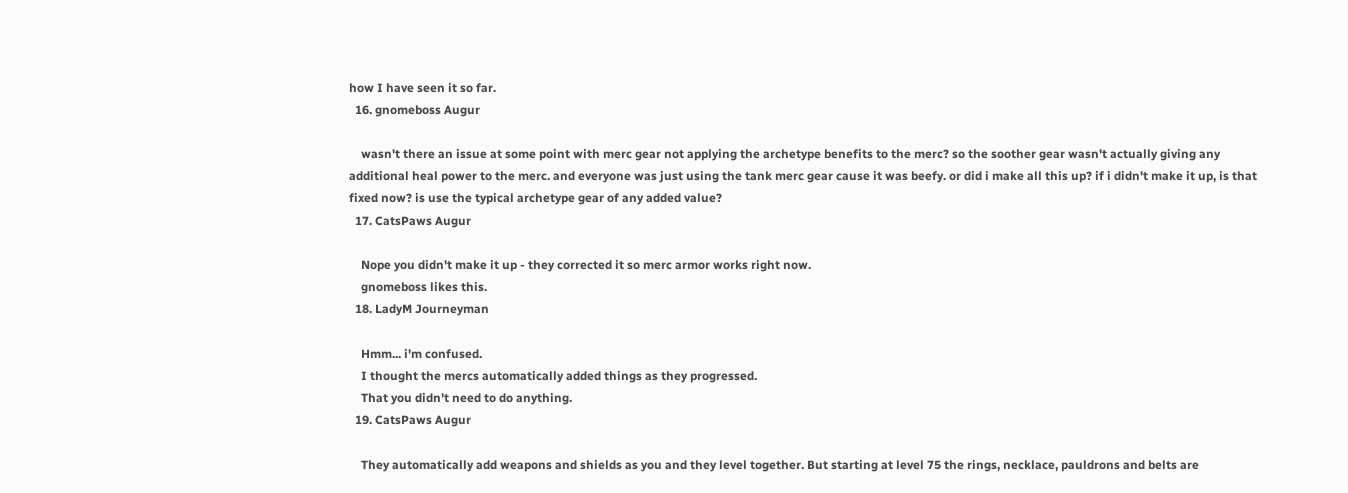how I have seen it so far.
  16. gnomeboss Augur

    wasn't there an issue at some point with merc gear not applying the archetype benefits to the merc? so the soother gear wasn't actually giving any additional heal power to the merc. and everyone was just using the tank merc gear cause it was beefy. or did i make all this up? if i didn't make it up, is that fixed now? is use the typical archetype gear of any added value?
  17. CatsPaws Augur

    Nope you didn't make it up - they corrected it so merc armor works right now.
    gnomeboss likes this.
  18. LadyM Journeyman

    Hmm... i'm confused.
    I thought the mercs automatically added things as they progressed.
    That you didn't need to do anything.
  19. CatsPaws Augur

    They automatically add weapons and shields as you and they level together. But starting at level 75 the rings, necklace, pauldrons and belts are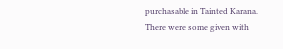purchasable in Tainted Karana. There were some given with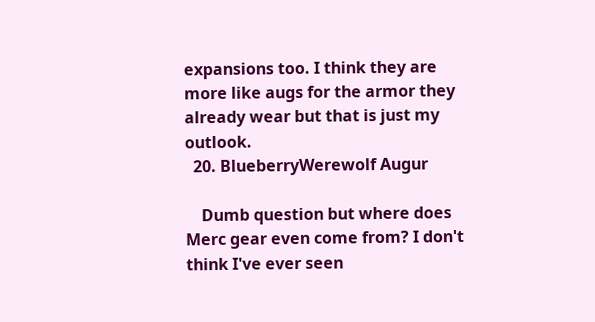expansions too. I think they are more like augs for the armor they already wear but that is just my outlook.
  20. BlueberryWerewolf Augur

    Dumb question but where does Merc gear even come from? I don't think I've ever seen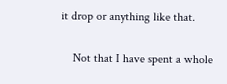it drop or anything like that.

    Not that I have spent a whole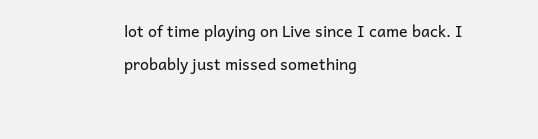lot of time playing on Live since I came back. I probably just missed something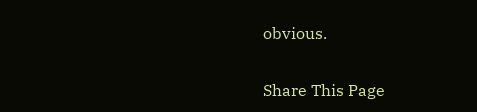obvious.

Share This Page